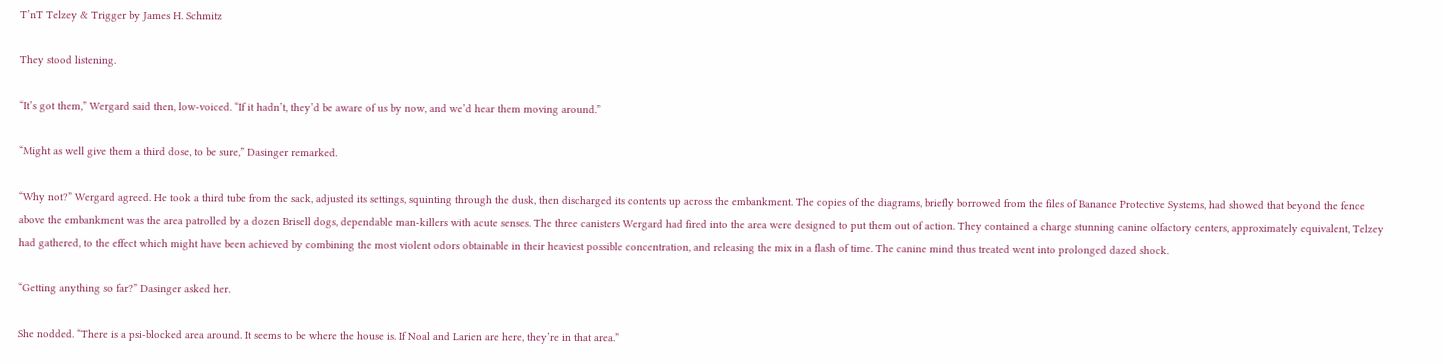T’nT Telzey & Trigger by James H. Schmitz

They stood listening.

“It’s got them,” Wergard said then, low-voiced. “If it hadn’t, they’d be aware of us by now, and we’d hear them moving around.”

“Might as well give them a third dose, to be sure,” Dasinger remarked.

“Why not?” Wergard agreed. He took a third tube from the sack, adjusted its settings, squinting through the dusk, then discharged its contents up across the embankment. The copies of the diagrams, briefly borrowed from the files of Banance Protective Systems, had showed that beyond the fence above the embankment was the area patrolled by a dozen Brisell dogs, dependable man-killers with acute senses. The three canisters Wergard had fired into the area were designed to put them out of action. They contained a charge stunning canine olfactory centers, approximately equivalent, Telzey had gathered, to the effect which might have been achieved by combining the most violent odors obtainable in their heaviest possible concentration, and releasing the mix in a flash of time. The canine mind thus treated went into prolonged dazed shock.

“Getting anything so far?” Dasinger asked her.

She nodded. “There is a psi-blocked area around. It seems to be where the house is. If Noal and Larien are here, they’re in that area.”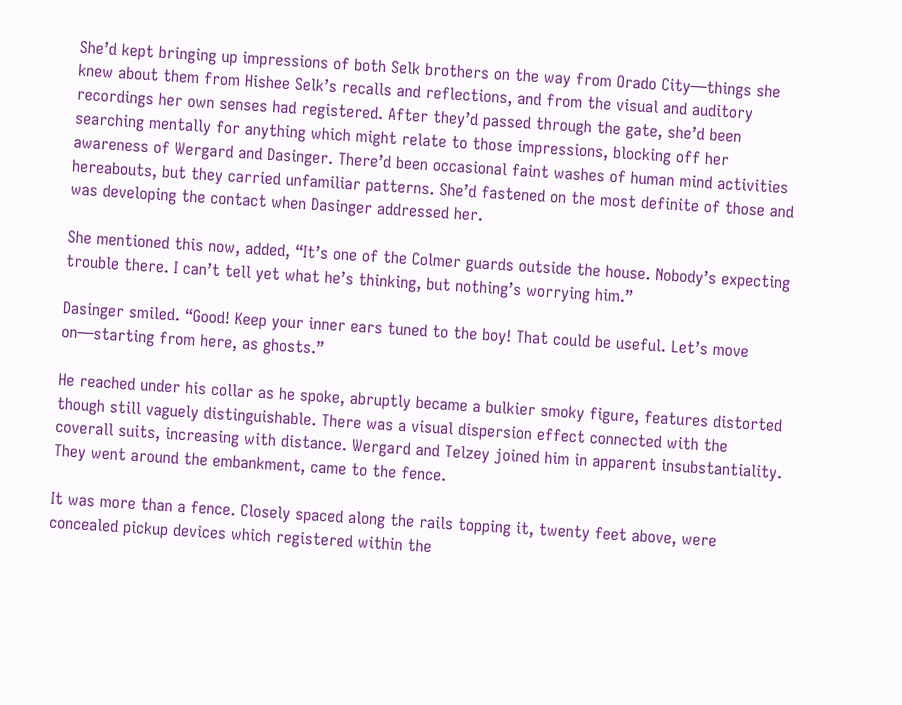She’d kept bringing up impressions of both Selk brothers on the way from Orado City—things she knew about them from Hishee Selk’s recalls and reflections, and from the visual and auditory recordings her own senses had registered. After they’d passed through the gate, she’d been searching mentally for anything which might relate to those impressions, blocking off her awareness of Wergard and Dasinger. There’d been occasional faint washes of human mind activities hereabouts, but they carried unfamiliar patterns. She’d fastened on the most definite of those and was developing the contact when Dasinger addressed her.

She mentioned this now, added, “It’s one of the Colmer guards outside the house. Nobody’s expecting trouble there. I can’t tell yet what he’s thinking, but nothing’s worrying him.”

Dasinger smiled. “Good! Keep your inner ears tuned to the boy! That could be useful. Let’s move on—starting from here, as ghosts.”

He reached under his collar as he spoke, abruptly became a bulkier smoky figure, features distorted though still vaguely distinguishable. There was a visual dispersion effect connected with the coverall suits, increasing with distance. Wergard and Telzey joined him in apparent insubstantiality. They went around the embankment, came to the fence.

It was more than a fence. Closely spaced along the rails topping it, twenty feet above, were concealed pickup devices which registered within the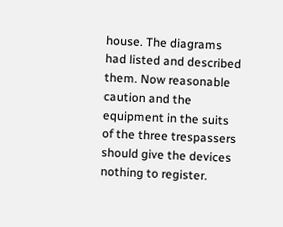house. The diagrams had listed and described them. Now reasonable caution and the equipment in the suits of the three trespassers should give the devices nothing to register.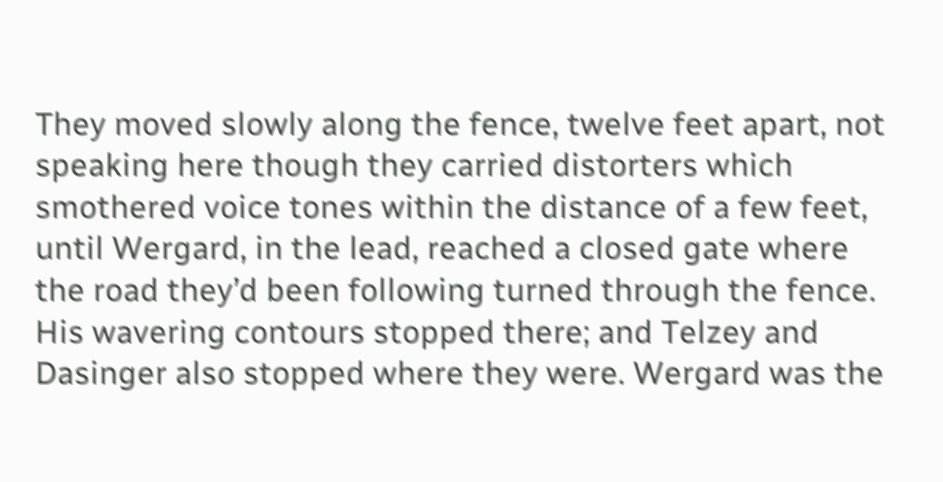They moved slowly along the fence, twelve feet apart, not speaking here though they carried distorters which smothered voice tones within the distance of a few feet, until Wergard, in the lead, reached a closed gate where the road they’d been following turned through the fence. His wavering contours stopped there; and Telzey and Dasinger also stopped where they were. Wergard was the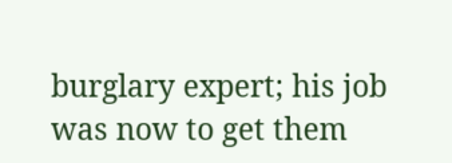burglary expert; his job was now to get them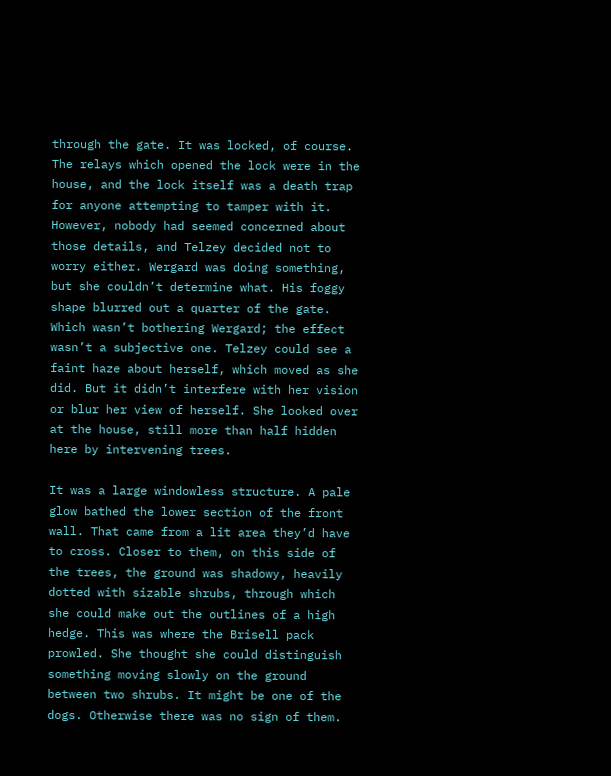through the gate. It was locked, of course. The relays which opened the lock were in the house, and the lock itself was a death trap for anyone attempting to tamper with it. However, nobody had seemed concerned about those details, and Telzey decided not to worry either. Wergard was doing something, but she couldn’t determine what. His foggy shape blurred out a quarter of the gate. Which wasn’t bothering Wergard; the effect wasn’t a subjective one. Telzey could see a faint haze about herself, which moved as she did. But it didn’t interfere with her vision or blur her view of herself. She looked over at the house, still more than half hidden here by intervening trees.

It was a large windowless structure. A pale glow bathed the lower section of the front wall. That came from a lit area they’d have to cross. Closer to them, on this side of the trees, the ground was shadowy, heavily dotted with sizable shrubs, through which she could make out the outlines of a high hedge. This was where the Brisell pack prowled. She thought she could distinguish something moving slowly on the ground between two shrubs. It might be one of the dogs. Otherwise there was no sign of them.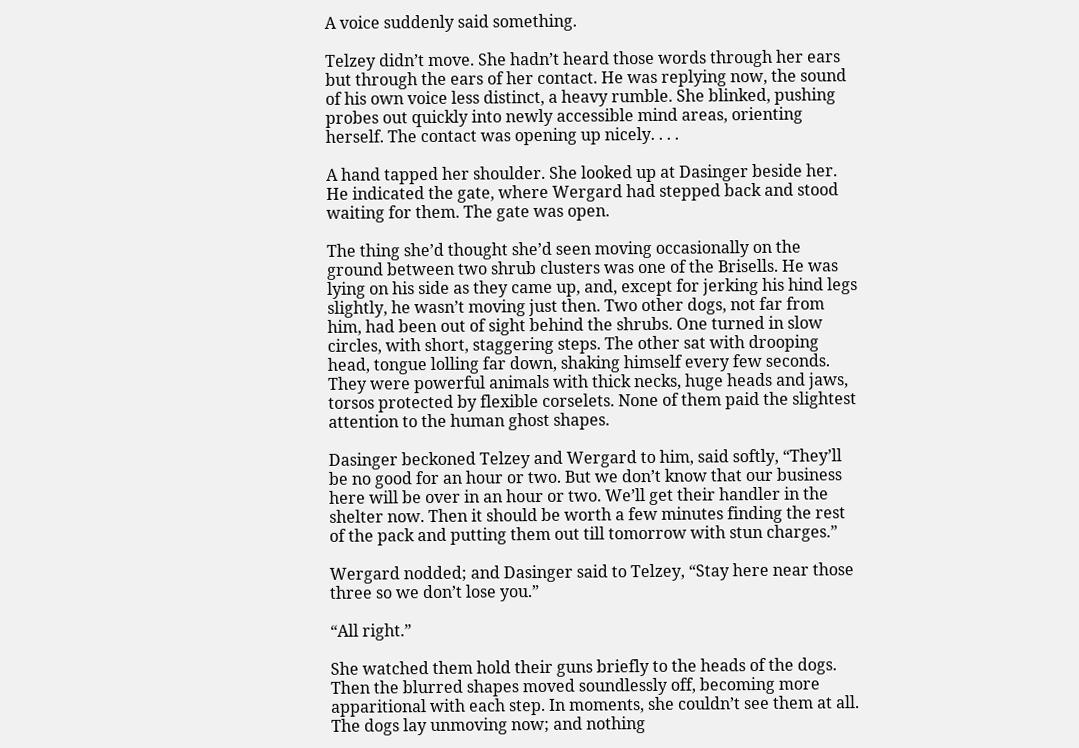A voice suddenly said something.

Telzey didn’t move. She hadn’t heard those words through her ears but through the ears of her contact. He was replying now, the sound of his own voice less distinct, a heavy rumble. She blinked, pushing probes out quickly into newly accessible mind areas, orienting herself. The contact was opening up nicely. . . .

A hand tapped her shoulder. She looked up at Dasinger beside her. He indicated the gate, where Wergard had stepped back and stood waiting for them. The gate was open.

The thing she’d thought she’d seen moving occasionally on the ground between two shrub clusters was one of the Brisells. He was lying on his side as they came up, and, except for jerking his hind legs slightly, he wasn’t moving just then. Two other dogs, not far from him, had been out of sight behind the shrubs. One turned in slow circles, with short, staggering steps. The other sat with drooping head, tongue lolling far down, shaking himself every few seconds. They were powerful animals with thick necks, huge heads and jaws, torsos protected by flexible corselets. None of them paid the slightest attention to the human ghost shapes.

Dasinger beckoned Telzey and Wergard to him, said softly, “They’ll be no good for an hour or two. But we don’t know that our business here will be over in an hour or two. We’ll get their handler in the shelter now. Then it should be worth a few minutes finding the rest of the pack and putting them out till tomorrow with stun charges.”

Wergard nodded; and Dasinger said to Telzey, “Stay here near those three so we don’t lose you.”

“All right.”

She watched them hold their guns briefly to the heads of the dogs. Then the blurred shapes moved soundlessly off, becoming more apparitional with each step. In moments, she couldn’t see them at all. The dogs lay unmoving now; and nothing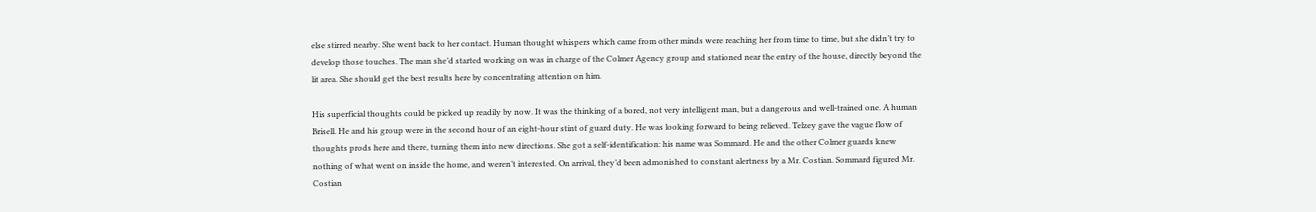else stirred nearby. She went back to her contact. Human thought whispers which came from other minds were reaching her from time to time, but she didn’t try to develop those touches. The man she’d started working on was in charge of the Colmer Agency group and stationed near the entry of the house, directly beyond the lit area. She should get the best results here by concentrating attention on him.

His superficial thoughts could be picked up readily by now. It was the thinking of a bored, not very intelligent man, but a dangerous and well-trained one. A human Brisell. He and his group were in the second hour of an eight-hour stint of guard duty. He was looking forward to being relieved. Telzey gave the vague flow of thoughts prods here and there, turning them into new directions. She got a self-identification: his name was Sommard. He and the other Colmer guards knew nothing of what went on inside the home, and weren’t interested. On arrival, they’d been admonished to constant alertness by a Mr. Costian. Sommard figured Mr. Costian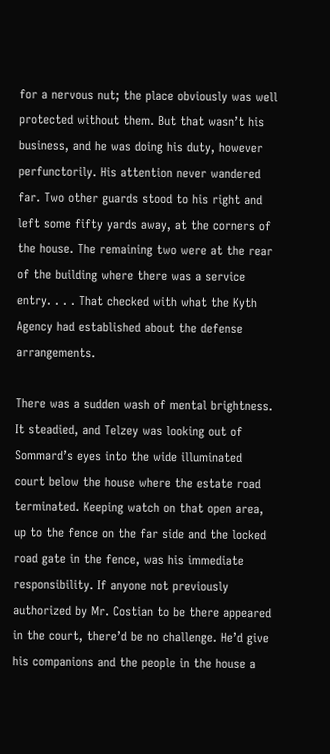for a nervous nut; the place obviously was well protected without them. But that wasn’t his business, and he was doing his duty, however perfunctorily. His attention never wandered far. Two other guards stood to his right and left some fifty yards away, at the corners of the house. The remaining two were at the rear of the building where there was a service entry. . . . That checked with what the Kyth Agency had established about the defense arrangements.

There was a sudden wash of mental brightness. It steadied, and Telzey was looking out of Sommard’s eyes into the wide illuminated court below the house where the estate road terminated. Keeping watch on that open area, up to the fence on the far side and the locked road gate in the fence, was his immediate responsibility. If anyone not previously authorized by Mr. Costian to be there appeared in the court, there’d be no challenge. He’d give his companions and the people in the house a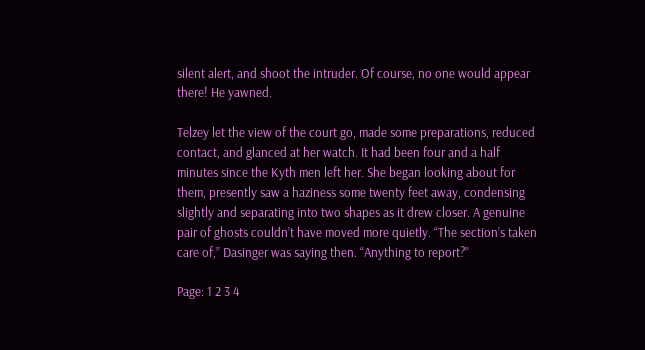silent alert, and shoot the intruder. Of course, no one would appear there! He yawned.

Telzey let the view of the court go, made some preparations, reduced contact, and glanced at her watch. It had been four and a half minutes since the Kyth men left her. She began looking about for them, presently saw a haziness some twenty feet away, condensing slightly and separating into two shapes as it drew closer. A genuine pair of ghosts couldn’t have moved more quietly. “The section’s taken care of,” Dasinger was saying then. “Anything to report?”

Page: 1 2 3 4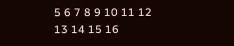5 6 7 8 9 10 11 12 13 14 15 16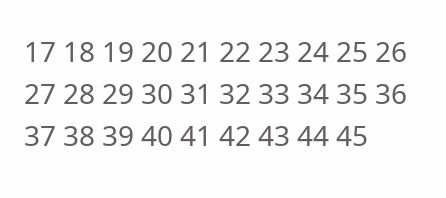17 18 19 20 21 22 23 24 25 26 27 28 29 30 31 32 33 34 35 36 37 38 39 40 41 42 43 44 45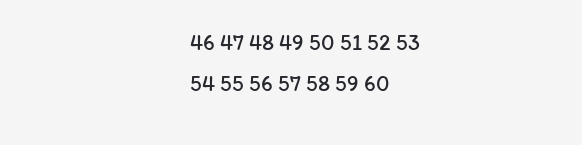46 47 48 49 50 51 52 53 54 55 56 57 58 59 60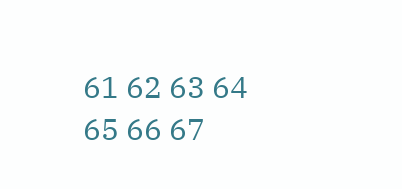61 62 63 64 65 66 67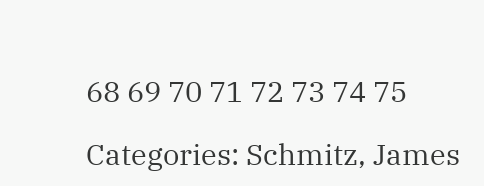68 69 70 71 72 73 74 75

Categories: Schmitz, James